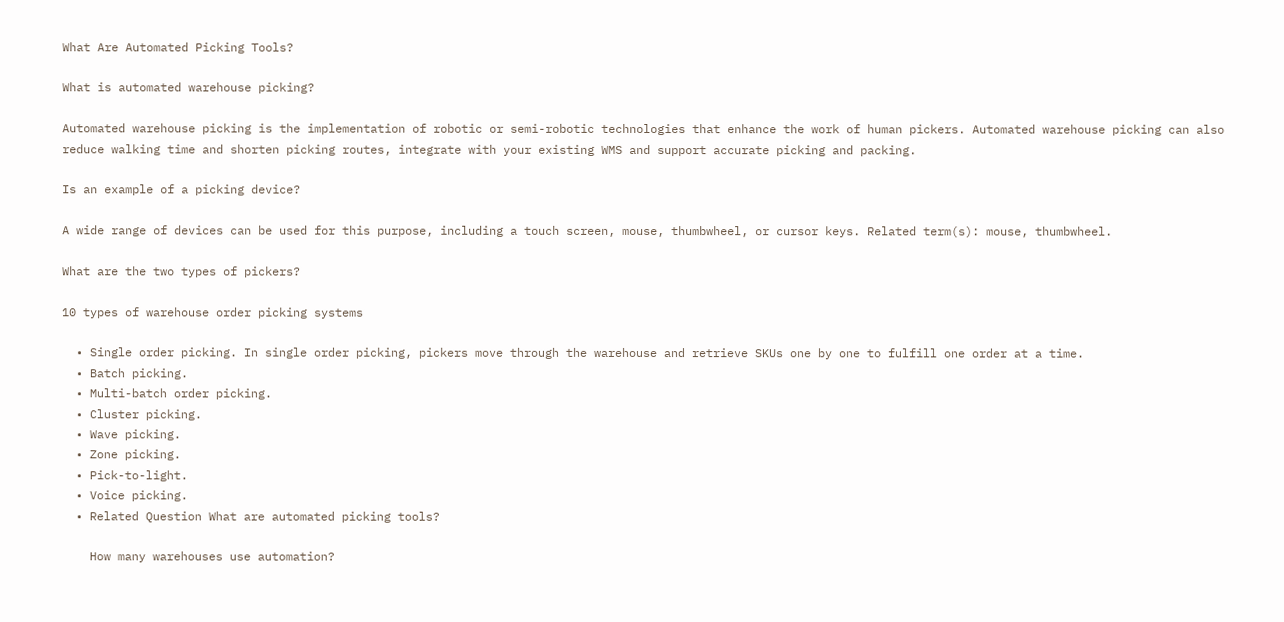What Are Automated Picking Tools?

What is automated warehouse picking?

Automated warehouse picking is the implementation of robotic or semi-robotic technologies that enhance the work of human pickers. Automated warehouse picking can also reduce walking time and shorten picking routes, integrate with your existing WMS and support accurate picking and packing.

Is an example of a picking device?

A wide range of devices can be used for this purpose, including a touch screen, mouse, thumbwheel, or cursor keys. Related term(s): mouse, thumbwheel.

What are the two types of pickers?

10 types of warehouse order picking systems

  • Single order picking. In single order picking, pickers move through the warehouse and retrieve SKUs one by one to fulfill one order at a time.
  • Batch picking.
  • Multi-batch order picking.
  • Cluster picking.
  • Wave picking.
  • Zone picking.
  • Pick-to-light.
  • Voice picking.
  • Related Question What are automated picking tools?

    How many warehouses use automation?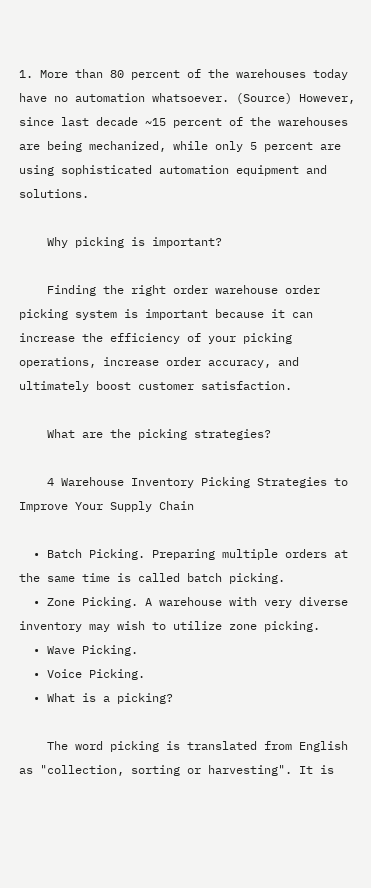1. More than 80 percent of the warehouses today have no automation whatsoever. (Source) However, since last decade ~15 percent of the warehouses are being mechanized, while only 5 percent are using sophisticated automation equipment and solutions.

    Why picking is important?

    Finding the right order warehouse order picking system is important because it can increase the efficiency of your picking operations, increase order accuracy, and ultimately boost customer satisfaction.

    What are the picking strategies?

    4 Warehouse Inventory Picking Strategies to Improve Your Supply Chain

  • Batch Picking. Preparing multiple orders at the same time is called batch picking.
  • Zone Picking. A warehouse with very diverse inventory may wish to utilize zone picking.
  • Wave Picking.
  • Voice Picking.
  • What is a picking?

    The word picking is translated from English as "collection, sorting or harvesting". It is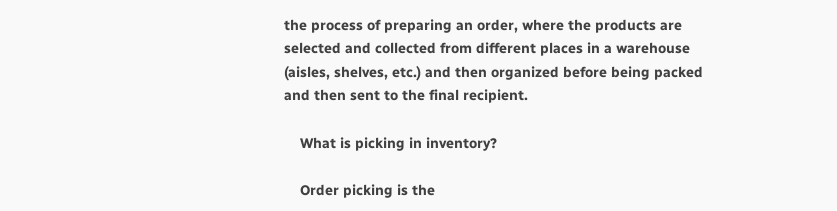the process of preparing an order, where the products are selected and collected from different places in a warehouse (aisles, shelves, etc.) and then organized before being packed and then sent to the final recipient.

    What is picking in inventory?

    Order picking is the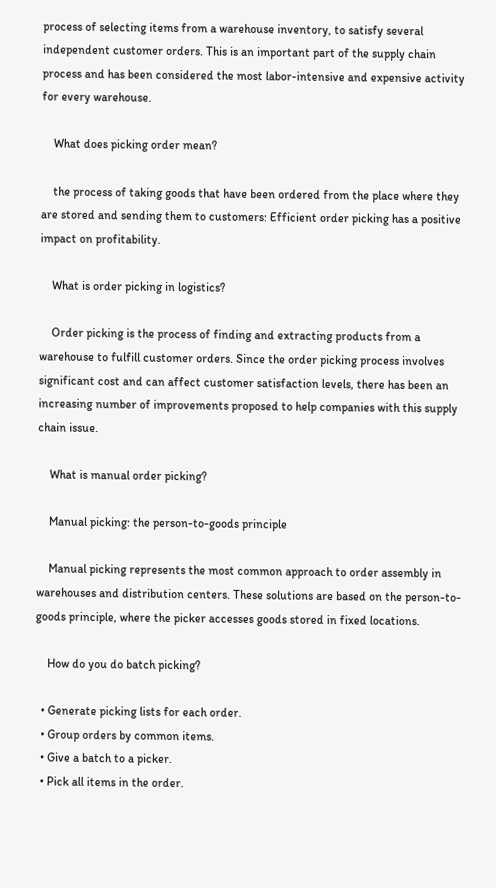process of selecting items from a warehouse inventory, to satisfy several independent customer orders. This is an important part of the supply chain process and has been considered the most labor-intensive and expensive activity for every warehouse.

    What does picking order mean?

    the process of taking goods that have been ordered from the place where they are stored and sending them to customers: Efficient order picking has a positive impact on profitability.

    What is order picking in logistics?

    Order picking is the process of finding and extracting products from a warehouse to fulfill customer orders. Since the order picking process involves significant cost and can affect customer satisfaction levels, there has been an increasing number of improvements proposed to help companies with this supply chain issue.

    What is manual order picking?

    Manual picking: the person-to-goods principle

    Manual picking represents the most common approach to order assembly in warehouses and distribution centers. These solutions are based on the person-to-goods principle, where the picker accesses goods stored in fixed locations.

    How do you do batch picking?

  • Generate picking lists for each order.
  • Group orders by common items.
  • Give a batch to a picker.
  • Pick all items in the order.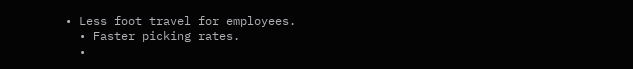• Less foot travel for employees.
  • Faster picking rates.
  •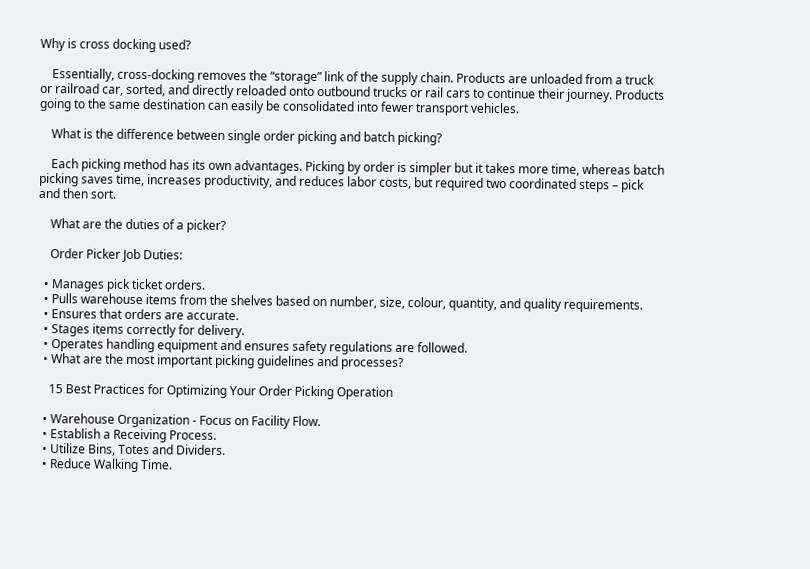Why is cross docking used?

    Essentially, cross-docking removes the “storage” link of the supply chain. Products are unloaded from a truck or railroad car, sorted, and directly reloaded onto outbound trucks or rail cars to continue their journey. Products going to the same destination can easily be consolidated into fewer transport vehicles.

    What is the difference between single order picking and batch picking?

    Each picking method has its own advantages. Picking by order is simpler but it takes more time, whereas batch picking saves time, increases productivity, and reduces labor costs, but required two coordinated steps – pick and then sort.

    What are the duties of a picker?

    Order Picker Job Duties:

  • Manages pick ticket orders.
  • Pulls warehouse items from the shelves based on number, size, colour, quantity, and quality requirements.
  • Ensures that orders are accurate.
  • Stages items correctly for delivery.
  • Operates handling equipment and ensures safety regulations are followed.
  • What are the most important picking guidelines and processes?

    15 Best Practices for Optimizing Your Order Picking Operation

  • Warehouse Organization - Focus on Facility Flow.
  • Establish a Receiving Process.
  • Utilize Bins, Totes and Dividers.
  • Reduce Walking Time.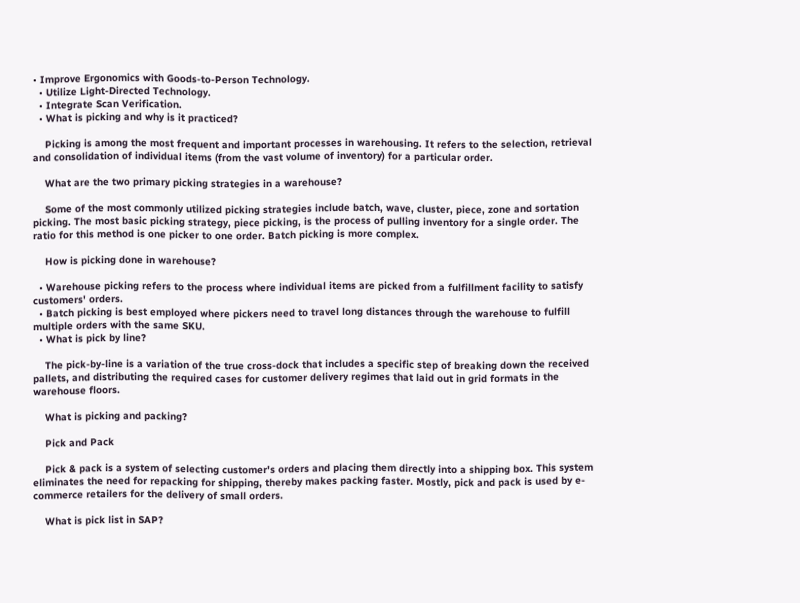• Improve Ergonomics with Goods-to-Person Technology.
  • Utilize Light-Directed Technology.
  • Integrate Scan Verification.
  • What is picking and why is it practiced?

    Picking is among the most frequent and important processes in warehousing. It refers to the selection, retrieval and consolidation of individual items (from the vast volume of inventory) for a particular order.

    What are the two primary picking strategies in a warehouse?

    Some of the most commonly utilized picking strategies include batch, wave, cluster, piece, zone and sortation picking. The most basic picking strategy, piece picking, is the process of pulling inventory for a single order. The ratio for this method is one picker to one order. Batch picking is more complex.

    How is picking done in warehouse?

  • Warehouse picking refers to the process where individual items are picked from a fulfillment facility to satisfy customers' orders.
  • Batch picking is best employed where pickers need to travel long distances through the warehouse to fulfill multiple orders with the same SKU.
  • What is pick by line?

    The pick-by-line is a variation of the true cross-dock that includes a specific step of breaking down the received pallets, and distributing the required cases for customer delivery regimes that laid out in grid formats in the warehouse floors.

    What is picking and packing?

    Pick and Pack

    Pick & pack is a system of selecting customer's orders and placing them directly into a shipping box. This system eliminates the need for repacking for shipping, thereby makes packing faster. Mostly, pick and pack is used by e-commerce retailers for the delivery of small orders.

    What is pick list in SAP?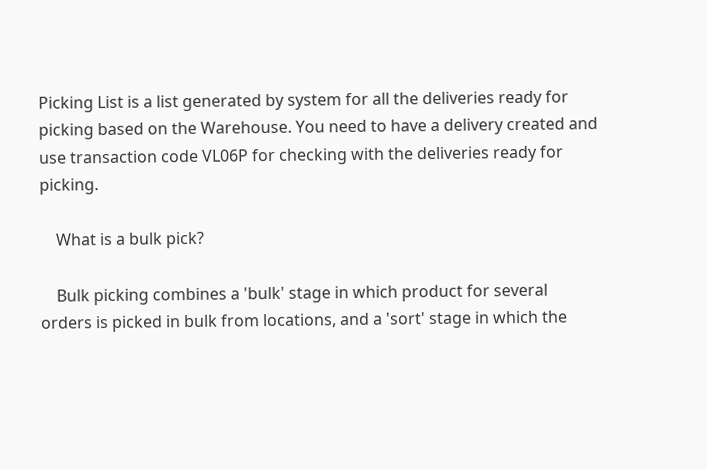Picking List is a list generated by system for all the deliveries ready for picking based on the Warehouse. You need to have a delivery created and use transaction code VL06P for checking with the deliveries ready for picking.

    What is a bulk pick?

    Bulk picking combines a 'bulk' stage in which product for several orders is picked in bulk from locations, and a 'sort' stage in which the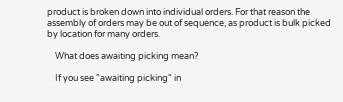product is broken down into individual orders. For that reason the assembly of orders may be out of sequence, as product is bulk picked by location for many orders.

    What does awaiting picking mean?

    If you see "awaiting picking" in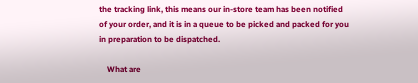the tracking link, this means our in-store team has been notified of your order, and it is in a queue to be picked and packed for you in preparation to be dispatched.

    What are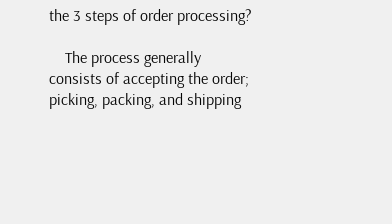the 3 steps of order processing?

    The process generally consists of accepting the order; picking, packing, and shipping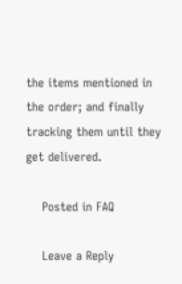the items mentioned in the order; and finally tracking them until they get delivered.

    Posted in FAQ

    Leave a Reply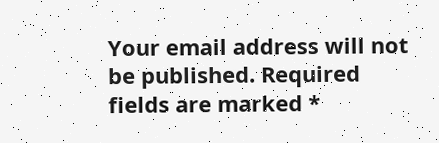Your email address will not be published. Required fields are marked *